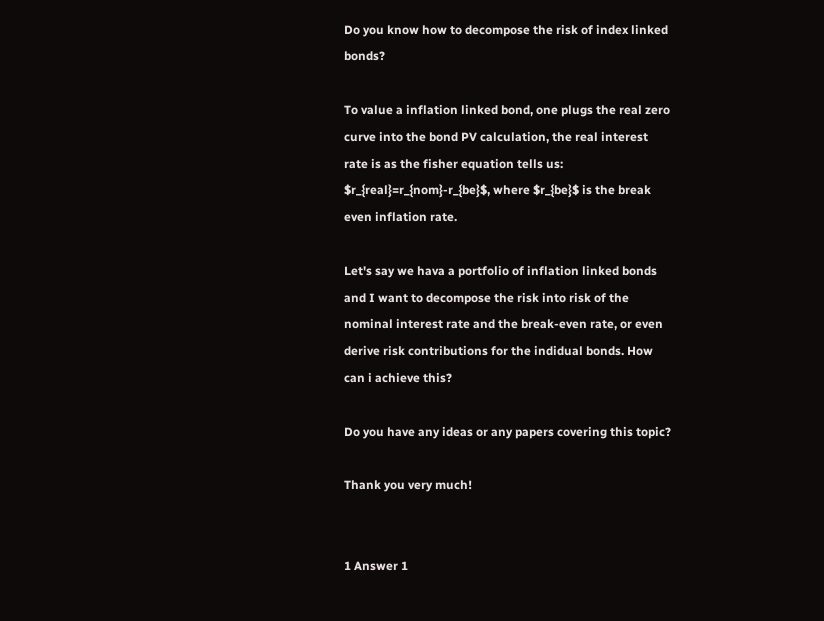Do you know how to decompose the risk of index linked bonds?

To value a inflation linked bond, one plugs the real zero curve into the bond PV calculation, the real interest rate is as the fisher equation tells us: $r_{real}=r_{nom}-r_{be}$, where $r_{be}$ is the break even inflation rate.

Let's say we hava a portfolio of inflation linked bonds and I want to decompose the risk into risk of the nominal interest rate and the break-even rate, or even derive risk contributions for the indidual bonds. How can i achieve this?

Do you have any ideas or any papers covering this topic?

Thank you very much!


1 Answer 1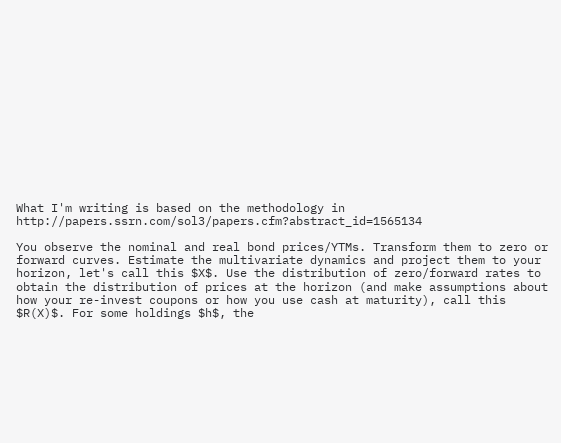What I'm writing is based on the methodology in http://papers.ssrn.com/sol3/papers.cfm?abstract_id=1565134

You observe the nominal and real bond prices/YTMs. Transform them to zero or forward curves. Estimate the multivariate dynamics and project them to your horizon, let's call this $X$. Use the distribution of zero/forward rates to obtain the distribution of prices at the horizon (and make assumptions about how your re-invest coupons or how you use cash at maturity), call this $R(X)$. For some holdings $h$, the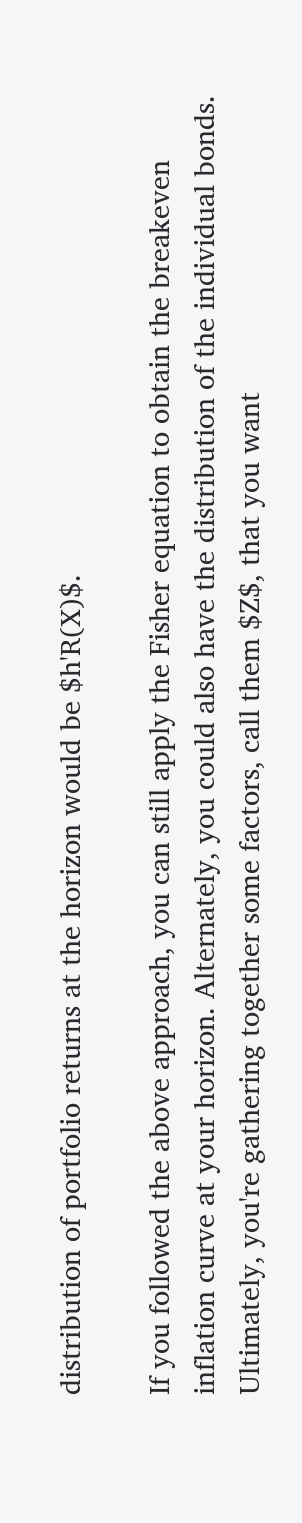distribution of portfolio returns at the horizon would be $h'R(X)$.

If you followed the above approach, you can still apply the Fisher equation to obtain the breakeven inflation curve at your horizon. Alternately, you could also have the distribution of the individual bonds. Ultimately, you're gathering together some factors, call them $Z$, that you want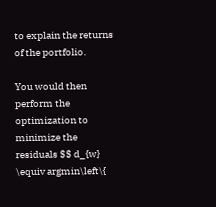to explain the returns of the portfolio.

You would then perform the optimization to minimize the residuals $$ d_{w} \equiv argmin\left\{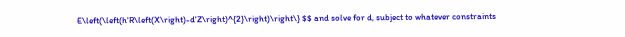E\left(\left(h'R\left(X\right)-d'Z\right)^{2}\right)\right\} $$ and solve for d, subject to whatever constraints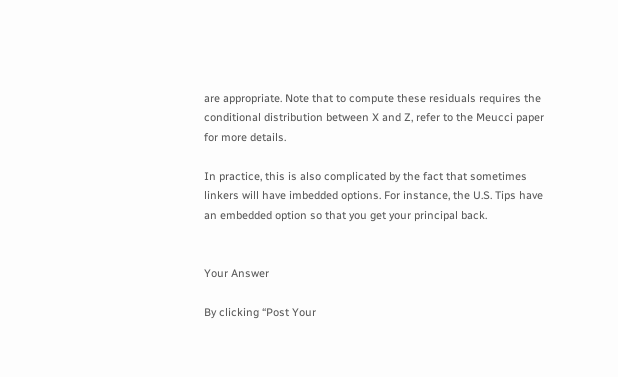are appropriate. Note that to compute these residuals requires the conditional distribution between X and Z, refer to the Meucci paper for more details.

In practice, this is also complicated by the fact that sometimes linkers will have imbedded options. For instance, the U.S. Tips have an embedded option so that you get your principal back.


Your Answer

By clicking “Post Your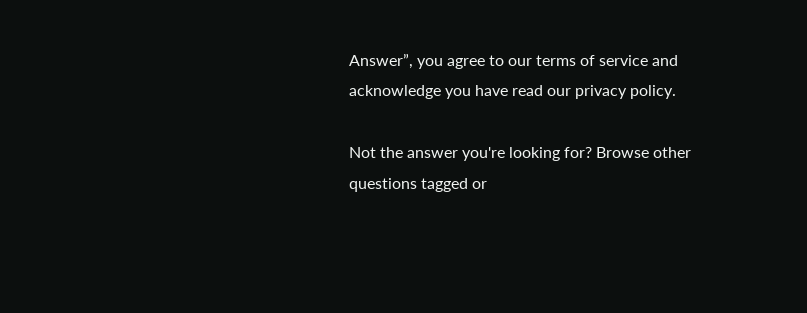Answer”, you agree to our terms of service and acknowledge you have read our privacy policy.

Not the answer you're looking for? Browse other questions tagged or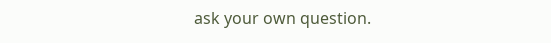ask your own question.